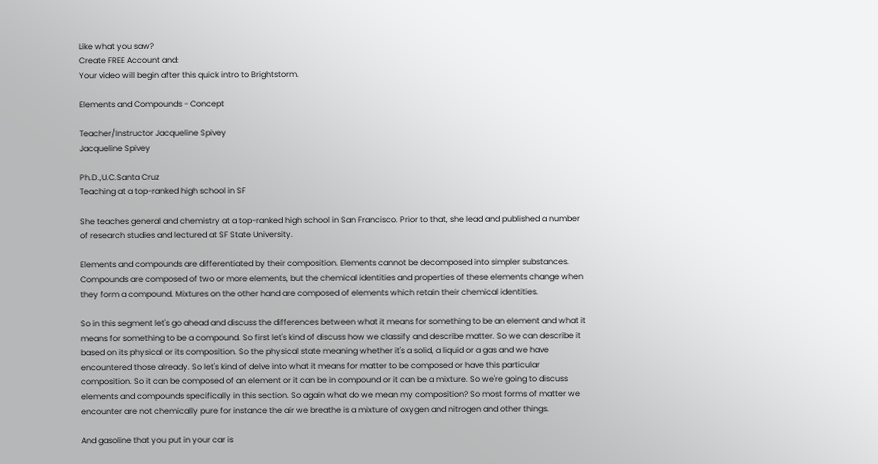Like what you saw?
Create FREE Account and:
Your video will begin after this quick intro to Brightstorm.

Elements and Compounds - Concept

Teacher/Instructor Jacqueline Spivey
Jacqueline Spivey

Ph.D.,U.C.Santa Cruz
Teaching at a top-ranked high school in SF

She teaches general and chemistry at a top-ranked high school in San Francisco. Prior to that, she lead and published a number of research studies and lectured at SF State University.

Elements and compounds are differentiated by their composition. Elements cannot be decomposed into simpler substances. Compounds are composed of two or more elements, but the chemical identities and properties of these elements change when they form a compound. Mixtures on the other hand are composed of elements which retain their chemical identities.

So in this segment let's go ahead and discuss the differences between what it means for something to be an element and what it means for something to be a compound. So first let's kind of discuss how we classify and describe matter. So we can describe it based on its physical or its composition. So the physical state meaning whether it's a solid, a liquid or a gas and we have encountered those already. So let's kind of delve into what it means for matter to be composed or have this particular composition. So it can be composed of an element or it can be in compound or it can be a mixture. So we're going to discuss elements and compounds specifically in this section. So again what do we mean my composition? So most forms of matter we encounter are not chemically pure for instance the air we breathe is a mixture of oxygen and nitrogen and other things.

And gasoline that you put in your car is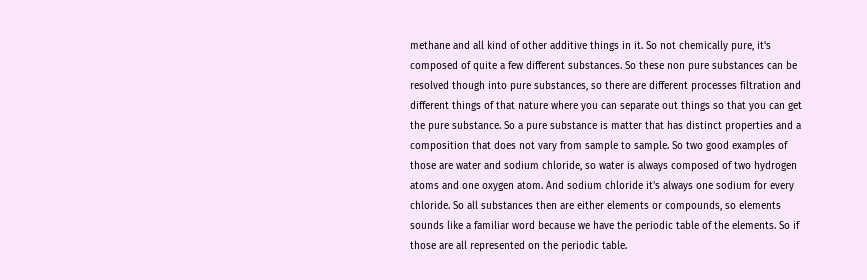methane and all kind of other additive things in it. So not chemically pure, it's composed of quite a few different substances. So these non pure substances can be resolved though into pure substances, so there are different processes filtration and different things of that nature where you can separate out things so that you can get the pure substance. So a pure substance is matter that has distinct properties and a composition that does not vary from sample to sample. So two good examples of those are water and sodium chloride, so water is always composed of two hydrogen atoms and one oxygen atom. And sodium chloride it's always one sodium for every chloride. So all substances then are either elements or compounds, so elements sounds like a familiar word because we have the periodic table of the elements. So if those are all represented on the periodic table.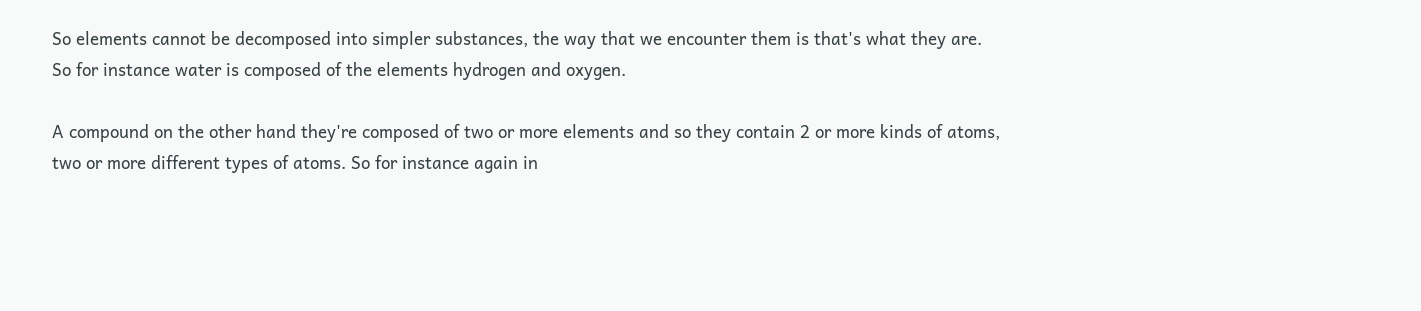So elements cannot be decomposed into simpler substances, the way that we encounter them is that's what they are. So for instance water is composed of the elements hydrogen and oxygen.

A compound on the other hand they're composed of two or more elements and so they contain 2 or more kinds of atoms, two or more different types of atoms. So for instance again in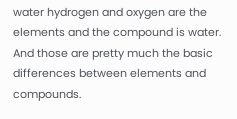water hydrogen and oxygen are the elements and the compound is water. And those are pretty much the basic differences between elements and compounds.